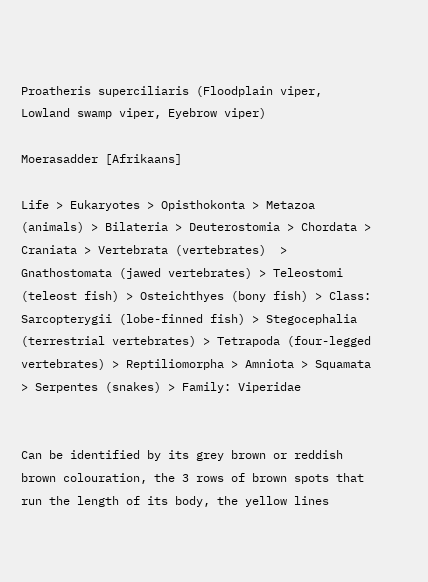Proatheris superciliaris (Floodplain viper, Lowland swamp viper, Eyebrow viper)

Moerasadder [Afrikaans]

Life > Eukaryotes > Opisthokonta > Metazoa (animals) > Bilateria > Deuterostomia > Chordata > Craniata > Vertebrata (vertebrates)  > Gnathostomata (jawed vertebrates) > Teleostomi (teleost fish) > Osteichthyes (bony fish) > Class: Sarcopterygii (lobe-finned fish) > Stegocephalia (terrestrial vertebrates) > Tetrapoda (four-legged vertebrates) > Reptiliomorpha > Amniota > Squamata > Serpentes (snakes) > Family: Viperidae


Can be identified by its grey brown or reddish brown colouration, the 3 rows of brown spots that run the length of its body, the yellow lines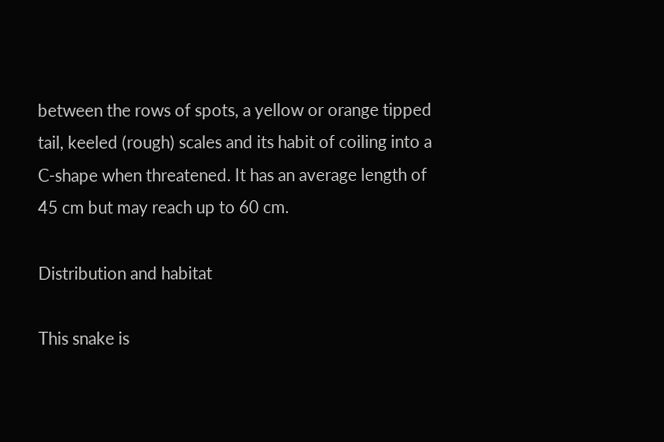between the rows of spots, a yellow or orange tipped tail, keeled (rough) scales and its habit of coiling into a C-shape when threatened. It has an average length of 45 cm but may reach up to 60 cm.

Distribution and habitat

This snake is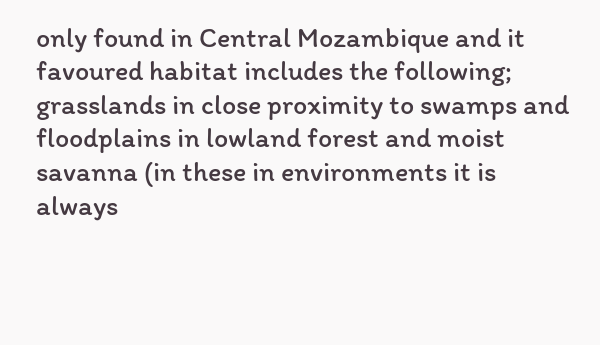only found in Central Mozambique and it favoured habitat includes the following; grasslands in close proximity to swamps and floodplains in lowland forest and moist savanna (in these in environments it is always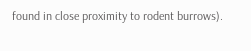found in close proximity to rodent burrows).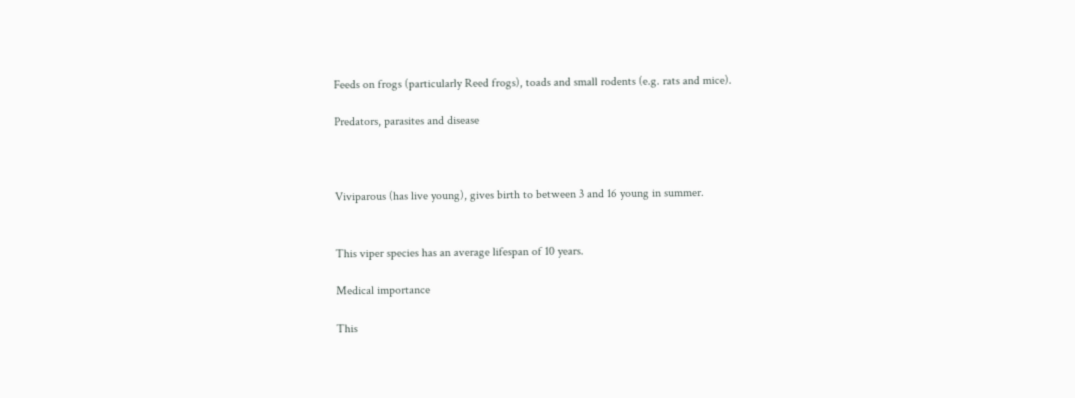Feeds on frogs (particularly Reed frogs), toads and small rodents (e.g. rats and mice).

Predators, parasites and disease



Viviparous (has live young), gives birth to between 3 and 16 young in summer.


This viper species has an average lifespan of 10 years.

Medical importance

This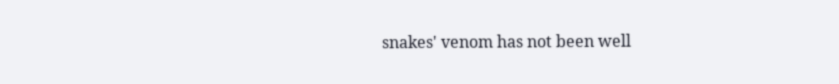snakes' venom has not been well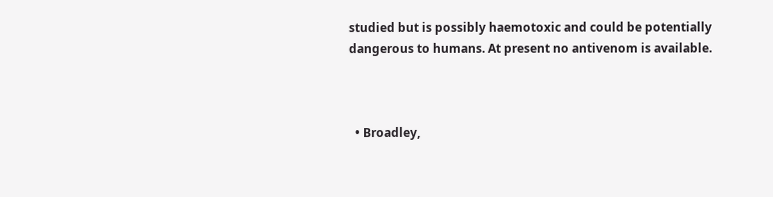studied but is possibly haemotoxic and could be potentially dangerous to humans. At present no antivenom is available.



  • Broadley,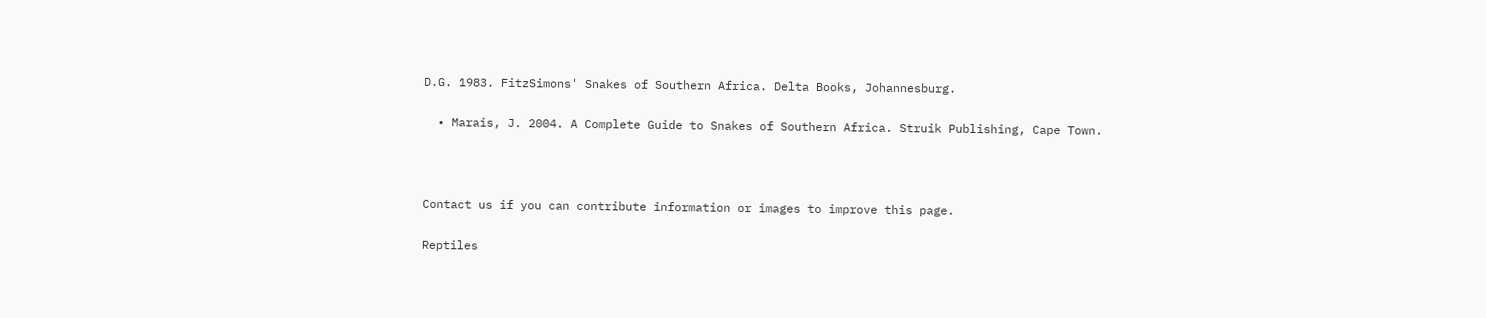D.G. 1983. FitzSimons' Snakes of Southern Africa. Delta Books, Johannesburg.

  • Marais, J. 2004. A Complete Guide to Snakes of Southern Africa. Struik Publishing, Cape Town.



Contact us if you can contribute information or images to improve this page.

Reptiles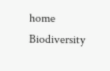home   Biodiversity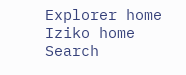Explorer home   Iziko home   Search